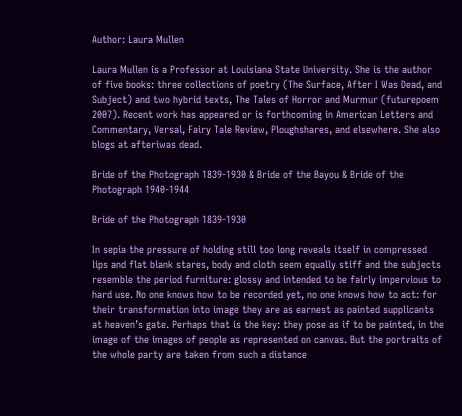Author: Laura Mullen

Laura Mullen is a Professor at Louisiana State University. She is the author of five books: three collections of poetry (The Surface, After I Was Dead, and Subject) and two hybrid texts, The Tales of Horror and Murmur (futurepoem 2007). Recent work has appeared or is forthcoming in American Letters and Commentary, Versal, Fairy Tale Review, Ploughshares, and elsewhere. She also blogs at afteriwas dead.

Bride of the Photograph 1839-1930 & Bride of the Bayou & Bride of the Photograph 1940-1944

Bride of the Photograph 1839-1930

In sepia the pressure of holding still too long reveals itself in compressed lips and flat blank stares, body and cloth seem equally stiff and the subjects resemble the period furniture: glossy and intended to be fairly impervious to hard use. No one knows how to be recorded yet, no one knows how to act: for their transformation into image they are as earnest as painted supplicants at heaven’s gate. Perhaps that is the key: they pose as if to be painted, in the image of the images of people as represented on canvas. But the portraits of the whole party are taken from such a distance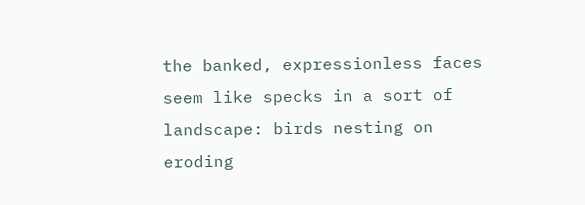the banked, expressionless faces seem like specks in a sort of landscape: birds nesting on eroding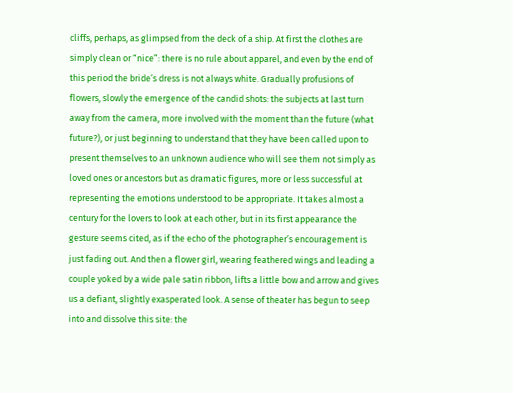cliffs, perhaps, as glimpsed from the deck of a ship. At first the clothes are simply clean or “nice”: there is no rule about apparel, and even by the end of this period the bride’s dress is not always white. Gradually profusions of flowers, slowly the emergence of the candid shots: the subjects at last turn away from the camera, more involved with the moment than the future (what future?), or just beginning to understand that they have been called upon to present themselves to an unknown audience who will see them not simply as loved ones or ancestors but as dramatic figures, more or less successful at representing the emotions understood to be appropriate. It takes almost a century for the lovers to look at each other, but in its first appearance the gesture seems cited, as if the echo of the photographer’s encouragement is just fading out. And then a flower girl, wearing feathered wings and leading a couple yoked by a wide pale satin ribbon, lifts a little bow and arrow and gives us a defiant, slightly exasperated look. A sense of theater has begun to seep into and dissolve this site: the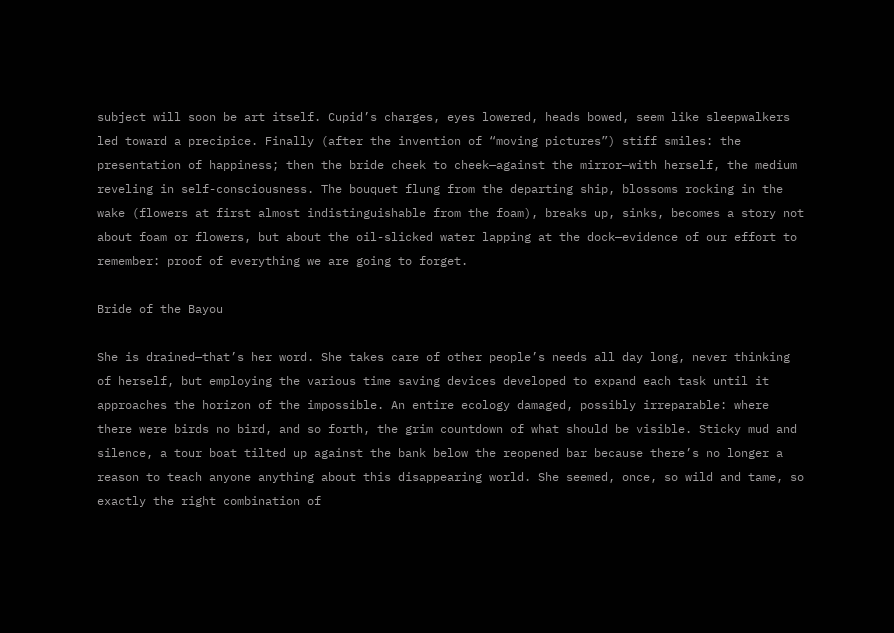subject will soon be art itself. Cupid’s charges, eyes lowered, heads bowed, seem like sleepwalkers led toward a precipice. Finally (after the invention of “moving pictures”) stiff smiles: the presentation of happiness; then the bride cheek to cheek—against the mirror—with herself, the medium reveling in self-consciousness. The bouquet flung from the departing ship, blossoms rocking in the wake (flowers at first almost indistinguishable from the foam), breaks up, sinks, becomes a story not about foam or flowers, but about the oil-slicked water lapping at the dock—evidence of our effort to remember: proof of everything we are going to forget.

Bride of the Bayou

She is drained—that’s her word. She takes care of other people’s needs all day long, never thinking of herself, but employing the various time saving devices developed to expand each task until it approaches the horizon of the impossible. An entire ecology damaged, possibly irreparable: where there were birds no bird, and so forth, the grim countdown of what should be visible. Sticky mud and silence, a tour boat tilted up against the bank below the reopened bar because there’s no longer a reason to teach anyone anything about this disappearing world. She seemed, once, so wild and tame, so exactly the right combination of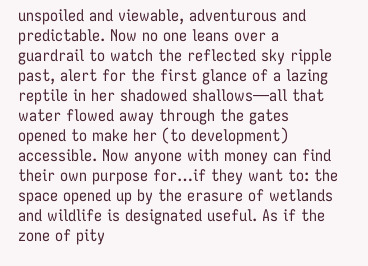unspoiled and viewable, adventurous and predictable. Now no one leans over a guardrail to watch the reflected sky ripple past, alert for the first glance of a lazing reptile in her shadowed shallows—all that water flowed away through the gates opened to make her (to development) accessible. Now anyone with money can find their own purpose for…if they want to: the space opened up by the erasure of wetlands and wildlife is designated useful. As if the zone of pity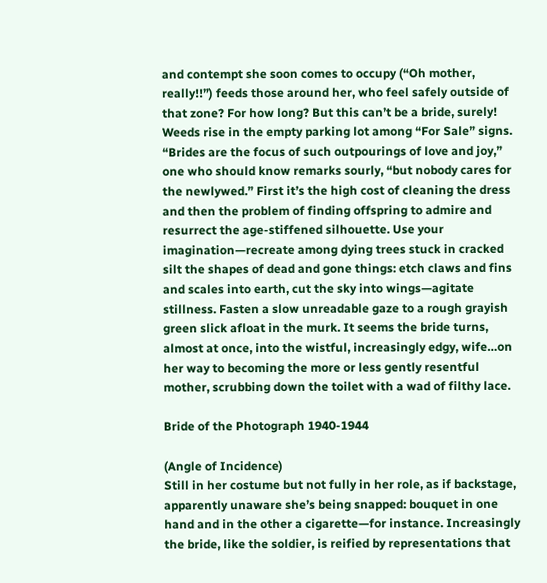and contempt she soon comes to occupy (“Oh mother, really!!”) feeds those around her, who feel safely outside of that zone? For how long? But this can’t be a bride, surely! Weeds rise in the empty parking lot among “For Sale” signs. “Brides are the focus of such outpourings of love and joy,” one who should know remarks sourly, “but nobody cares for the newlywed.” First it’s the high cost of cleaning the dress and then the problem of finding offspring to admire and resurrect the age-stiffened silhouette. Use your imagination—recreate among dying trees stuck in cracked silt the shapes of dead and gone things: etch claws and fins and scales into earth, cut the sky into wings—agitate stillness. Fasten a slow unreadable gaze to a rough grayish green slick afloat in the murk. It seems the bride turns, almost at once, into the wistful, increasingly edgy, wife…on her way to becoming the more or less gently resentful mother, scrubbing down the toilet with a wad of filthy lace.

Bride of the Photograph 1940-1944

(Angle of Incidence)
Still in her costume but not fully in her role, as if backstage, apparently unaware she’s being snapped: bouquet in one hand and in the other a cigarette—for instance. Increasingly the bride, like the soldier, is reified by representations that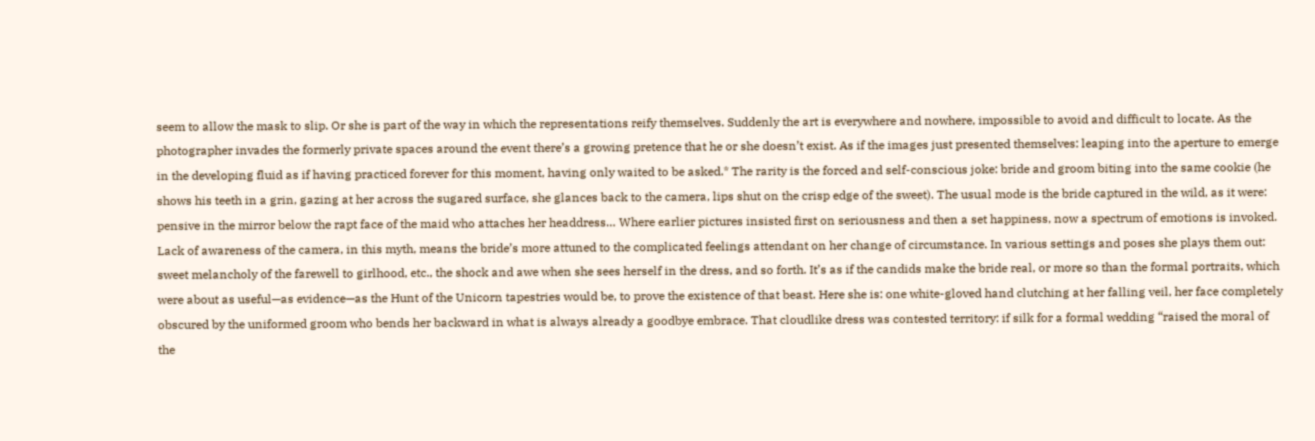seem to allow the mask to slip. Or she is part of the way in which the representations reify themselves. Suddenly the art is everywhere and nowhere, impossible to avoid and difficult to locate. As the photographer invades the formerly private spaces around the event there’s a growing pretence that he or she doesn’t exist. As if the images just presented themselves: leaping into the aperture to emerge in the developing fluid as if having practiced forever for this moment, having only waited to be asked.* The rarity is the forced and self-conscious joke: bride and groom biting into the same cookie (he shows his teeth in a grin, gazing at her across the sugared surface, she glances back to the camera, lips shut on the crisp edge of the sweet). The usual mode is the bride captured in the wild, as it were: pensive in the mirror below the rapt face of the maid who attaches her headdress… Where earlier pictures insisted first on seriousness and then a set happiness, now a spectrum of emotions is invoked. Lack of awareness of the camera, in this myth, means the bride’s more attuned to the complicated feelings attendant on her change of circumstance. In various settings and poses she plays them out: sweet melancholy of the farewell to girlhood, etc., the shock and awe when she sees herself in the dress, and so forth. It’s as if the candids make the bride real, or more so than the formal portraits, which were about as useful—as evidence—as the Hunt of the Unicorn tapestries would be, to prove the existence of that beast. Here she is: one white-gloved hand clutching at her falling veil, her face completely obscured by the uniformed groom who bends her backward in what is always already a goodbye embrace. That cloudlike dress was contested territory: if silk for a formal wedding “raised the moral of the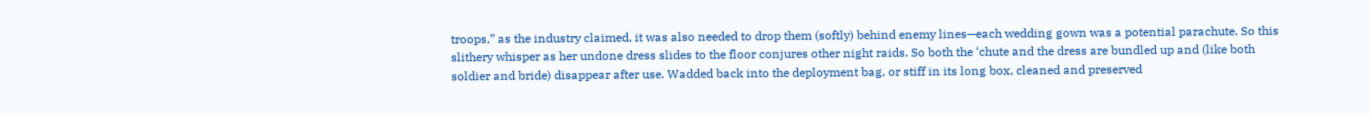troops,” as the industry claimed, it was also needed to drop them (softly) behind enemy lines—each wedding gown was a potential parachute. So this slithery whisper as her undone dress slides to the floor conjures other night raids. So both the ‘chute and the dress are bundled up and (like both soldier and bride) disappear after use. Wadded back into the deployment bag, or stiff in its long box, cleaned and preserved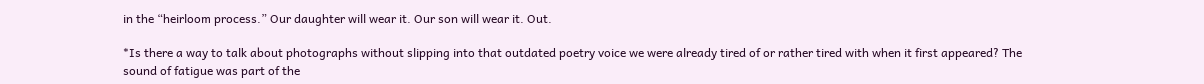in the “heirloom process.” Our daughter will wear it. Our son will wear it. Out.

*Is there a way to talk about photographs without slipping into that outdated poetry voice we were already tired of or rather tired with when it first appeared? The sound of fatigue was part of the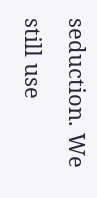seduction. We still use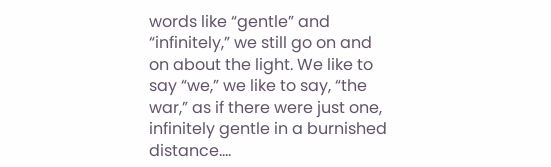words like “gentle” and “infinitely,” we still go on and on about the light. We like to say “we,” we like to say, “the war,” as if there were just one, infinitely gentle in a burnished distance….